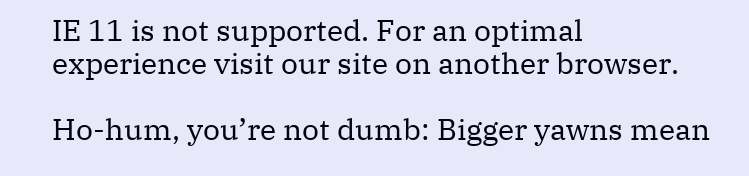IE 11 is not supported. For an optimal experience visit our site on another browser.

Ho-hum, you’re not dumb: Bigger yawns mean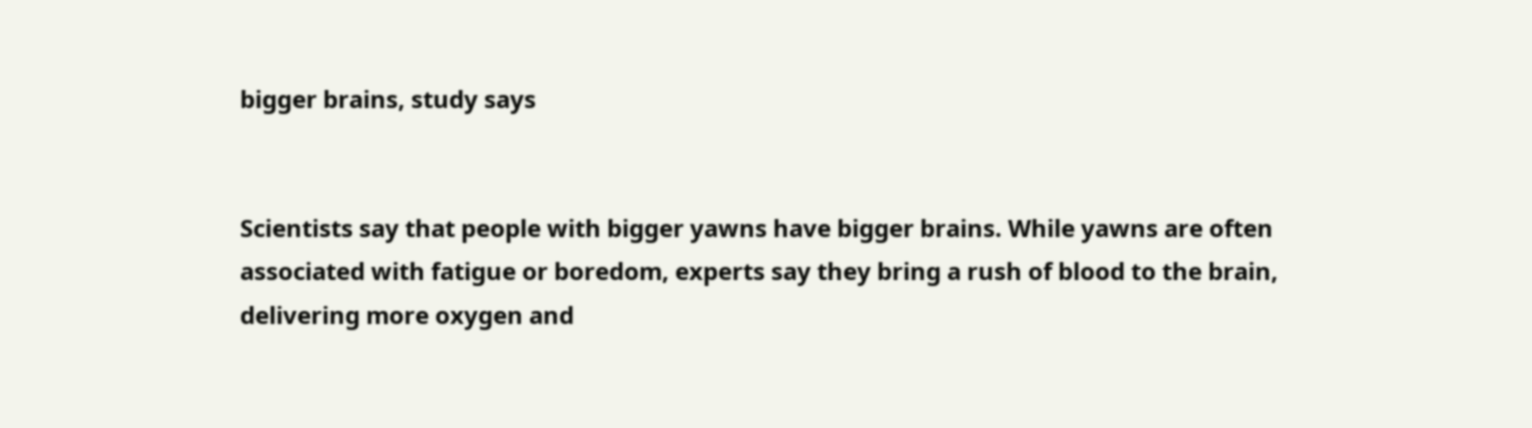bigger brains, study says


Scientists say that people with bigger yawns have bigger brains. While yawns are often associated with fatigue or boredom, experts say they bring a rush of blood to the brain, delivering more oxygen and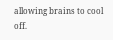allowing brains to cool off.